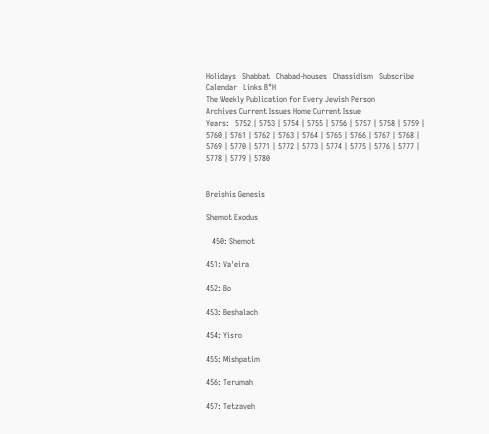Holidays   Shabbat   Chabad-houses   Chassidism   Subscribe   Calendar   Links B"H
The Weekly Publication for Every Jewish Person
Archives Current Issues Home Current Issue
Years:   5752 | 5753 | 5754 | 5755 | 5756 | 5757 | 5758 | 5759 | 5760 | 5761 | 5762 | 5763 | 5764 | 5765 | 5766 | 5767 | 5768 | 5769 | 5770 | 5771 | 5772 | 5773 | 5774 | 5775 | 5776 | 5777 | 5778 | 5779 | 5780


Breishis Genesis

Shemot Exodus

   450: Shemot

451: Va'eira

452: Bo

453: Beshalach

454: Yisro

455: Mishpatim

456: Terumah

457: Tetzaveh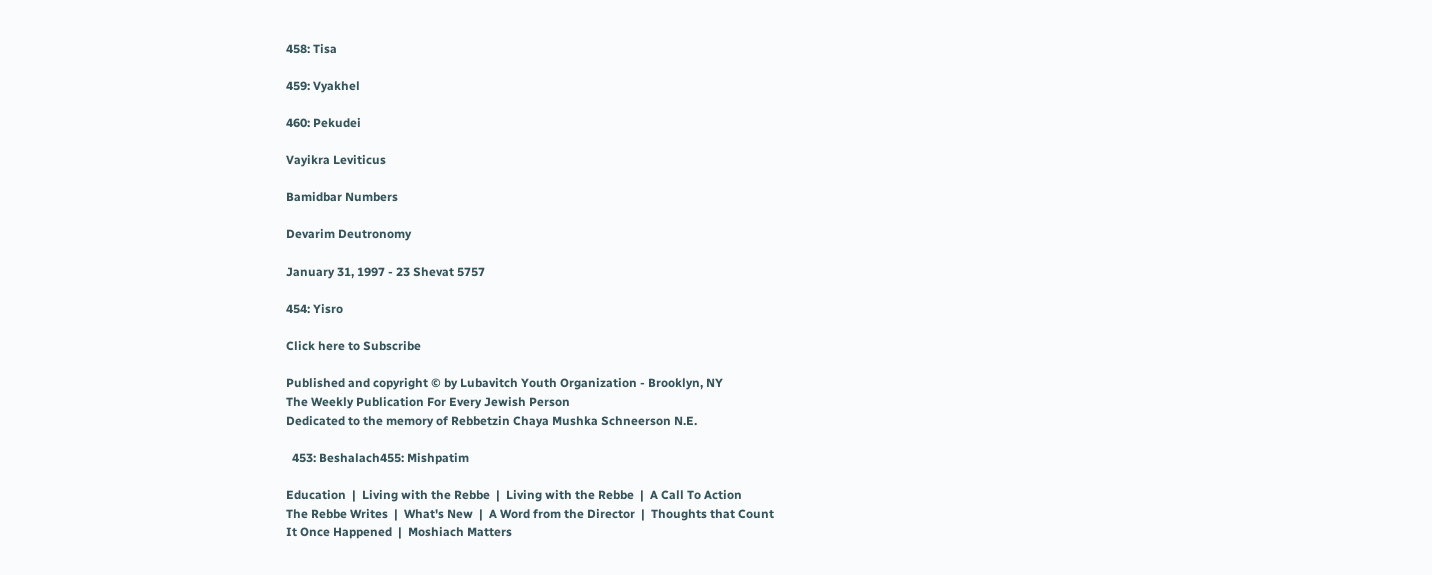458: Tisa

459: Vyakhel

460: Pekudei

Vayikra Leviticus

Bamidbar Numbers

Devarim Deutronomy

January 31, 1997 - 23 Shevat 5757

454: Yisro

Click here to Subscribe

Published and copyright © by Lubavitch Youth Organization - Brooklyn, NY
The Weekly Publication For Every Jewish Person
Dedicated to the memory of Rebbetzin Chaya Mushka Schneerson N.E.

  453: Beshalach455: Mishpatim

Education  |  Living with the Rebbe  |  Living with the Rebbe  |  A Call To Action
The Rebbe Writes  |  What's New  |  A Word from the Director  |  Thoughts that Count
It Once Happened  |  Moshiach Matters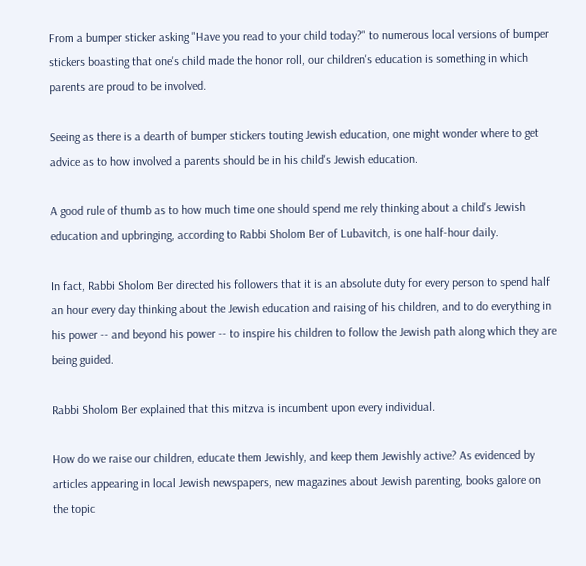From a bumper sticker asking "Have you read to your child today?" to numerous local versions of bumper stickers boasting that one's child made the honor roll, our children's education is something in which parents are proud to be involved.

Seeing as there is a dearth of bumper stickers touting Jewish education, one might wonder where to get advice as to how involved a parents should be in his child's Jewish education.

A good rule of thumb as to how much time one should spend me rely thinking about a child's Jewish education and upbringing, according to Rabbi Sholom Ber of Lubavitch, is one half-hour daily.

In fact, Rabbi Sholom Ber directed his followers that it is an absolute duty for every person to spend half an hour every day thinking about the Jewish education and raising of his children, and to do everything in his power -- and beyond his power -- to inspire his children to follow the Jewish path along which they are being guided.

Rabbi Sholom Ber explained that this mitzva is incumbent upon every individual.

How do we raise our children, educate them Jewishly, and keep them Jewishly active? As evidenced by articles appearing in local Jewish newspapers, new magazines about Jewish parenting, books galore on the topic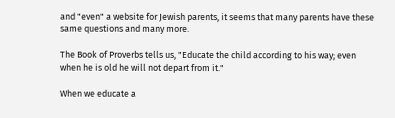and "even" a website for Jewish parents, it seems that many parents have these same questions and many more.

The Book of Proverbs tells us, "Educate the child according to his way; even when he is old he will not depart from it."

When we educate a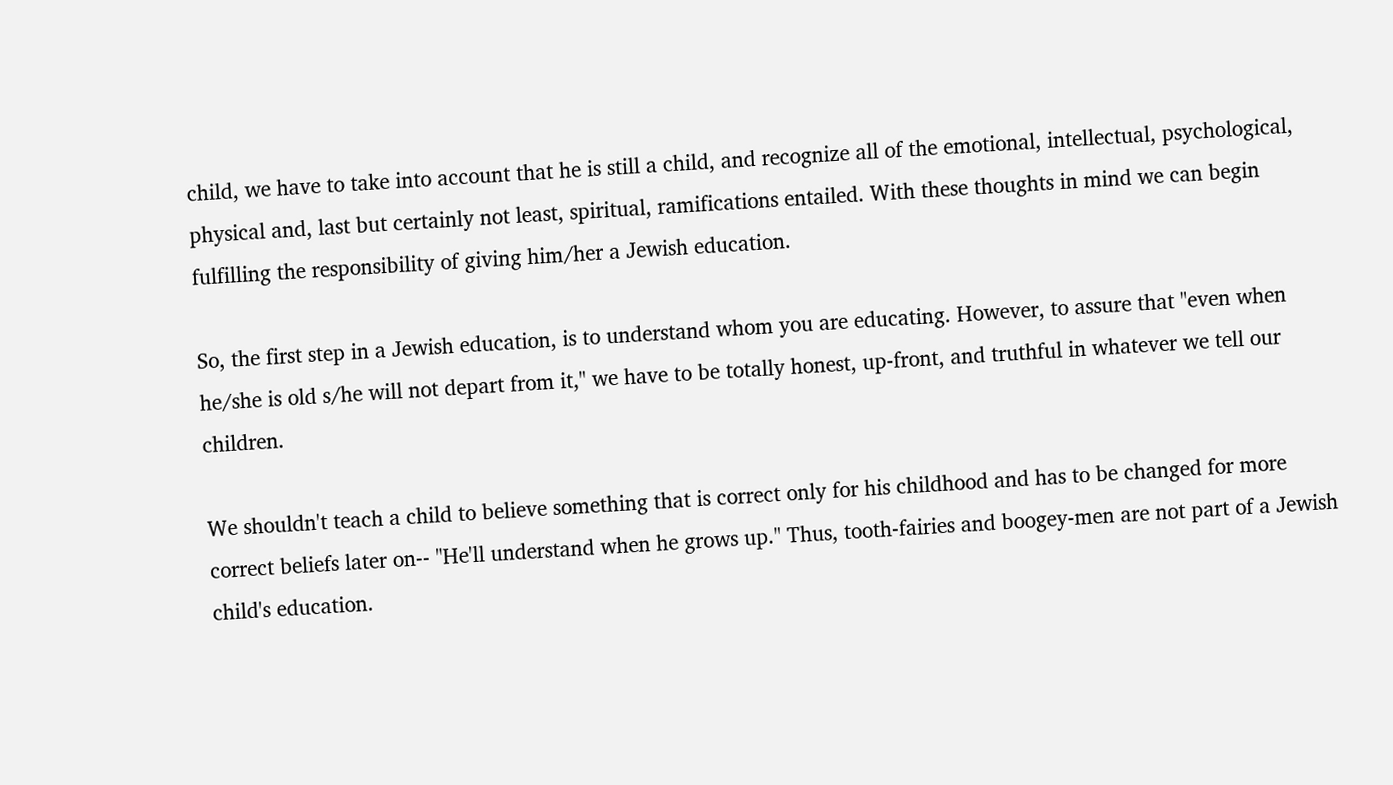child, we have to take into account that he is still a child, and recognize all of the emotional, intellectual, psychological, physical and, last but certainly not least, spiritual, ramifications entailed. With these thoughts in mind we can begin fulfilling the responsibility of giving him/her a Jewish education.

So, the first step in a Jewish education, is to understand whom you are educating. However, to assure that "even when he/she is old s/he will not depart from it," we have to be totally honest, up-front, and truthful in whatever we tell our children.

We shouldn't teach a child to believe something that is correct only for his childhood and has to be changed for more correct beliefs later on-- "He'll understand when he grows up." Thus, tooth-fairies and boogey-men are not part of a Jewish child's education.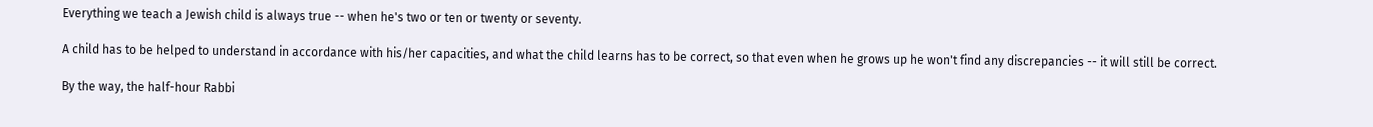Everything we teach a Jewish child is always true -- when he's two or ten or twenty or seventy.

A child has to be helped to understand in accordance with his/her capacities, and what the child learns has to be correct, so that even when he grows up he won't find any discrepancies -- it will still be correct.

By the way, the half-hour Rabbi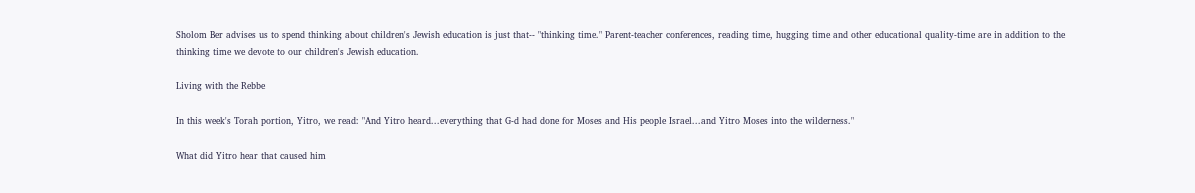Sholom Ber advises us to spend thinking about children's Jewish education is just that-- "thinking time." Parent-teacher conferences, reading time, hugging time and other educational quality-time are in addition to the thinking time we devote to our children's Jewish education.

Living with the Rebbe

In this week's Torah portion, Yitro, we read: "And Yitro heard...everything that G-d had done for Moses and His people Israel...and Yitro Moses into the wilderness."

What did Yitro hear that caused him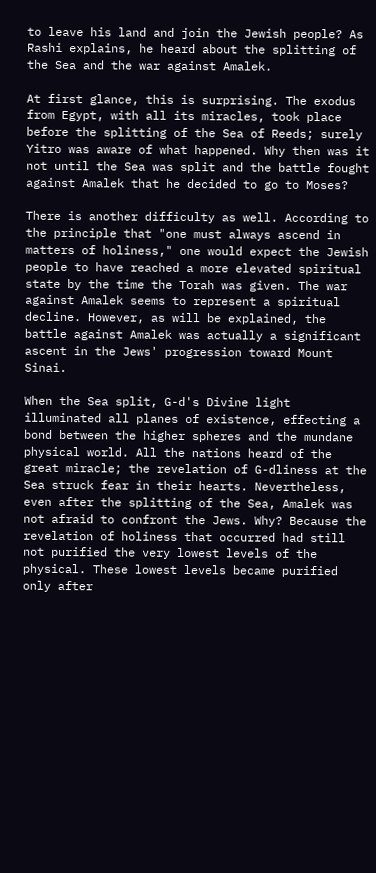to leave his land and join the Jewish people? As Rashi explains, he heard about the splitting of the Sea and the war against Amalek.

At first glance, this is surprising. The exodus from Egypt, with all its miracles, took place before the splitting of the Sea of Reeds; surely Yitro was aware of what happened. Why then was it not until the Sea was split and the battle fought against Amalek that he decided to go to Moses?

There is another difficulty as well. According to the principle that "one must always ascend in matters of holiness," one would expect the Jewish people to have reached a more elevated spiritual state by the time the Torah was given. The war against Amalek seems to represent a spiritual decline. However, as will be explained, the battle against Amalek was actually a significant ascent in the Jews' progression toward Mount Sinai.

When the Sea split, G-d's Divine light illuminated all planes of existence, effecting a bond between the higher spheres and the mundane physical world. All the nations heard of the great miracle; the revelation of G-dliness at the Sea struck fear in their hearts. Nevertheless, even after the splitting of the Sea, Amalek was not afraid to confront the Jews. Why? Because the revelation of holiness that occurred had still not purified the very lowest levels of the physical. These lowest levels became purified only after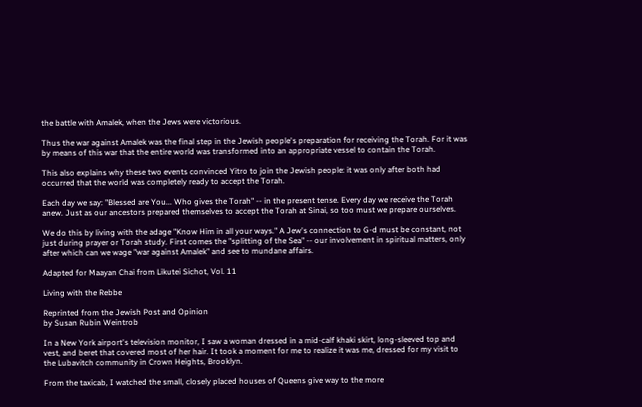the battle with Amalek, when the Jews were victorious.

Thus the war against Amalek was the final step in the Jewish people's preparation for receiving the Torah. For it was by means of this war that the entire world was transformed into an appropriate vessel to contain the Torah.

This also explains why these two events convinced Yitro to join the Jewish people: it was only after both had occurred that the world was completely ready to accept the Torah.

Each day we say: "Blessed are You... Who gives the Torah" -- in the present tense. Every day we receive the Torah anew. Just as our ancestors prepared themselves to accept the Torah at Sinai, so too must we prepare ourselves.

We do this by living with the adage "Know Him in all your ways." A Jew's connection to G-d must be constant, not just during prayer or Torah study. First comes the "splitting of the Sea" -- our involvement in spiritual matters, only after which can we wage "war against Amalek" and see to mundane affairs.

Adapted for Maayan Chai from Likutei Sichot, Vol. 11

Living with the Rebbe

Reprinted from the Jewish Post and Opinion
by Susan Rubin Weintrob

In a New York airport's television monitor, I saw a woman dressed in a mid-calf khaki skirt, long-sleeved top and vest, and beret that covered most of her hair. It took a moment for me to realize it was me, dressed for my visit to the Lubavitch community in Crown Heights, Brooklyn.

From the taxicab, I watched the small, closely placed houses of Queens give way to the more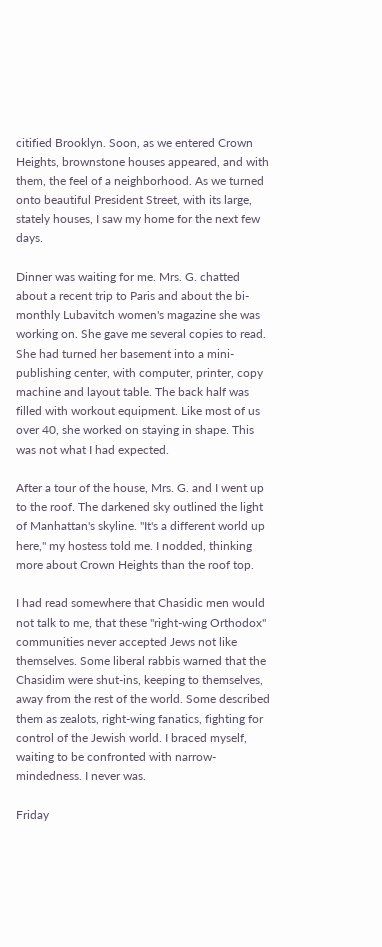citified Brooklyn. Soon, as we entered Crown Heights, brownstone houses appeared, and with them, the feel of a neighborhood. As we turned onto beautiful President Street, with its large, stately houses, I saw my home for the next few days.

Dinner was waiting for me. Mrs. G. chatted about a recent trip to Paris and about the bi-monthly Lubavitch women's magazine she was working on. She gave me several copies to read. She had turned her basement into a mini-publishing center, with computer, printer, copy machine and layout table. The back half was filled with workout equipment. Like most of us over 40, she worked on staying in shape. This was not what I had expected.

After a tour of the house, Mrs. G. and I went up to the roof. The darkened sky outlined the light of Manhattan's skyline. "It's a different world up here," my hostess told me. I nodded, thinking more about Crown Heights than the roof top.

I had read somewhere that Chasidic men would not talk to me, that these "right-wing Orthodox" communities never accepted Jews not like themselves. Some liberal rabbis warned that the Chasidim were shut-ins, keeping to themselves, away from the rest of the world. Some described them as zealots, right-wing fanatics, fighting for control of the Jewish world. I braced myself, waiting to be confronted with narrow-mindedness. I never was.

Friday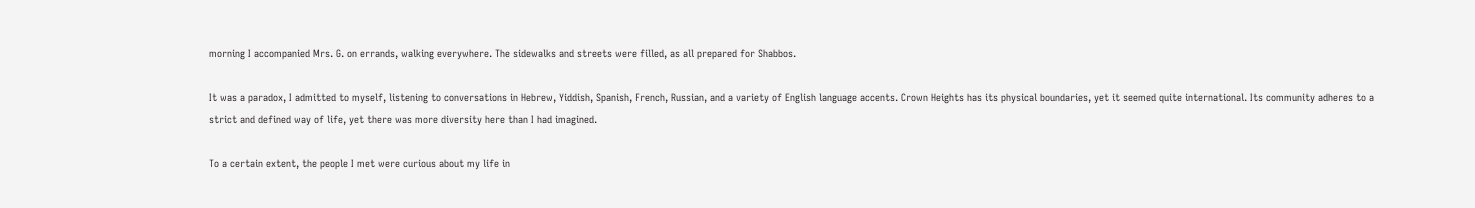morning I accompanied Mrs. G. on errands, walking everywhere. The sidewalks and streets were filled, as all prepared for Shabbos.

It was a paradox, I admitted to myself, listening to conversations in Hebrew, Yiddish, Spanish, French, Russian, and a variety of English language accents. Crown Heights has its physical boundaries, yet it seemed quite international. Its community adheres to a strict and defined way of life, yet there was more diversity here than I had imagined.

To a certain extent, the people I met were curious about my life in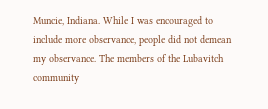Muncie, Indiana. While I was encouraged to include more observance, people did not demean my observance. The members of the Lubavitch community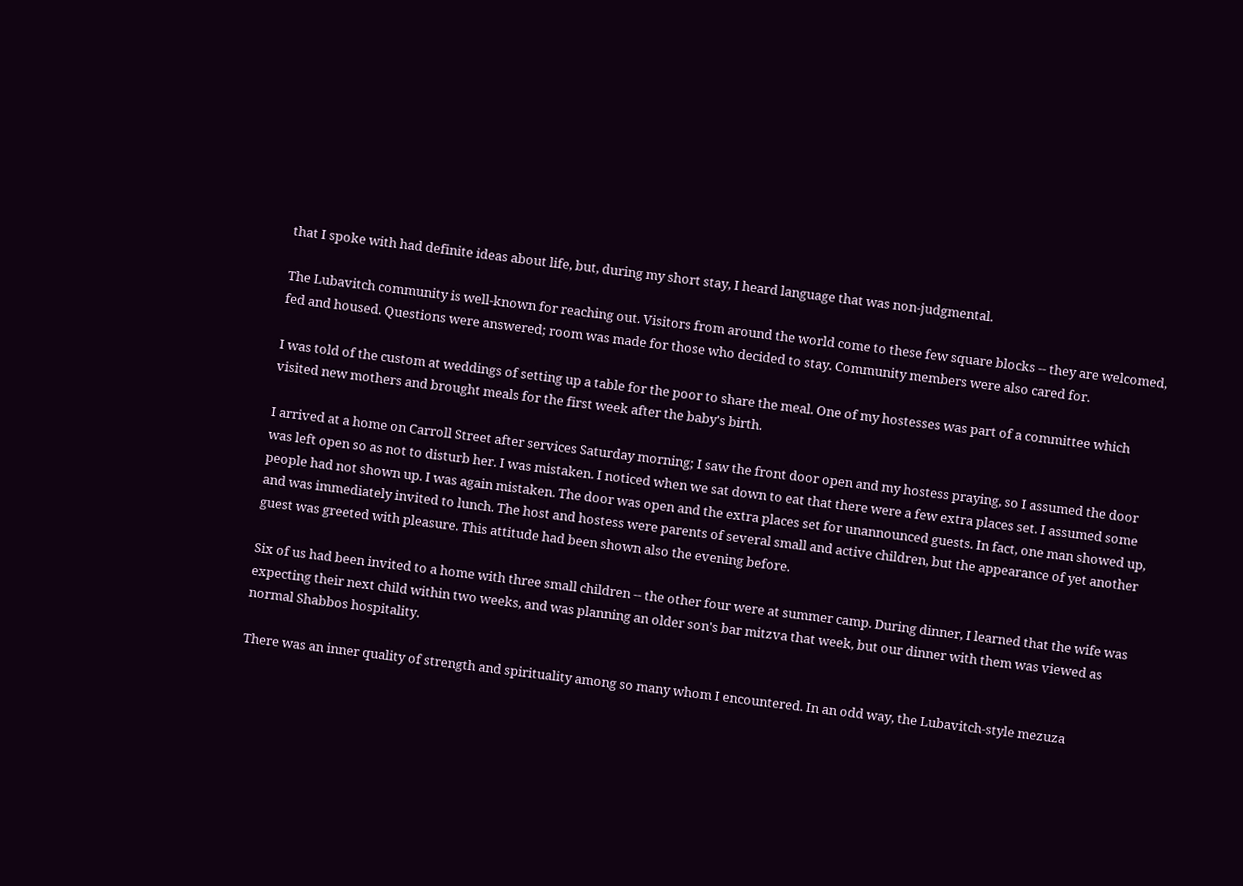that I spoke with had definite ideas about life, but, during my short stay, I heard language that was non-judgmental.

The Lubavitch community is well-known for reaching out. Visitors from around the world come to these few square blocks -- they are welcomed, fed and housed. Questions were answered; room was made for those who decided to stay. Community members were also cared for.

I was told of the custom at weddings of setting up a table for the poor to share the meal. One of my hostesses was part of a committee which visited new mothers and brought meals for the first week after the baby's birth.

I arrived at a home on Carroll Street after services Saturday morning; I saw the front door open and my hostess praying, so I assumed the door was left open so as not to disturb her. I was mistaken. I noticed when we sat down to eat that there were a few extra places set. I assumed some people had not shown up. I was again mistaken. The door was open and the extra places set for unannounced guests. In fact, one man showed up, and was immediately invited to lunch. The host and hostess were parents of several small and active children, but the appearance of yet another guest was greeted with pleasure. This attitude had been shown also the evening before.

Six of us had been invited to a home with three small children -- the other four were at summer camp. During dinner, I learned that the wife was expecting their next child within two weeks, and was planning an older son's bar mitzva that week, but our dinner with them was viewed as normal Shabbos hospitality.

There was an inner quality of strength and spirituality among so many whom I encountered. In an odd way, the Lubavitch-style mezuza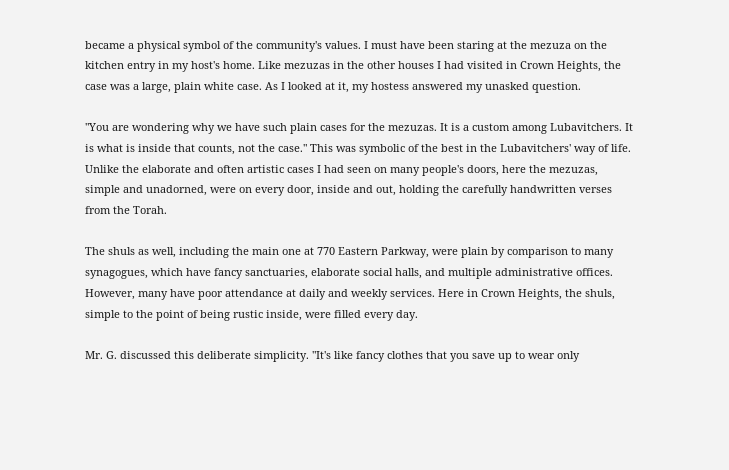became a physical symbol of the community's values. I must have been staring at the mezuza on the kitchen entry in my host's home. Like mezuzas in the other houses I had visited in Crown Heights, the case was a large, plain white case. As I looked at it, my hostess answered my unasked question.

"You are wondering why we have such plain cases for the mezuzas. It is a custom among Lubavitchers. It is what is inside that counts, not the case." This was symbolic of the best in the Lubavitchers' way of life. Unlike the elaborate and often artistic cases I had seen on many people's doors, here the mezuzas, simple and unadorned, were on every door, inside and out, holding the carefully handwritten verses from the Torah.

The shuls as well, including the main one at 770 Eastern Parkway, were plain by comparison to many synagogues, which have fancy sanctuaries, elaborate social halls, and multiple administrative offices. However, many have poor attendance at daily and weekly services. Here in Crown Heights, the shuls, simple to the point of being rustic inside, were filled every day.

Mr. G. discussed this deliberate simplicity. "It's like fancy clothes that you save up to wear only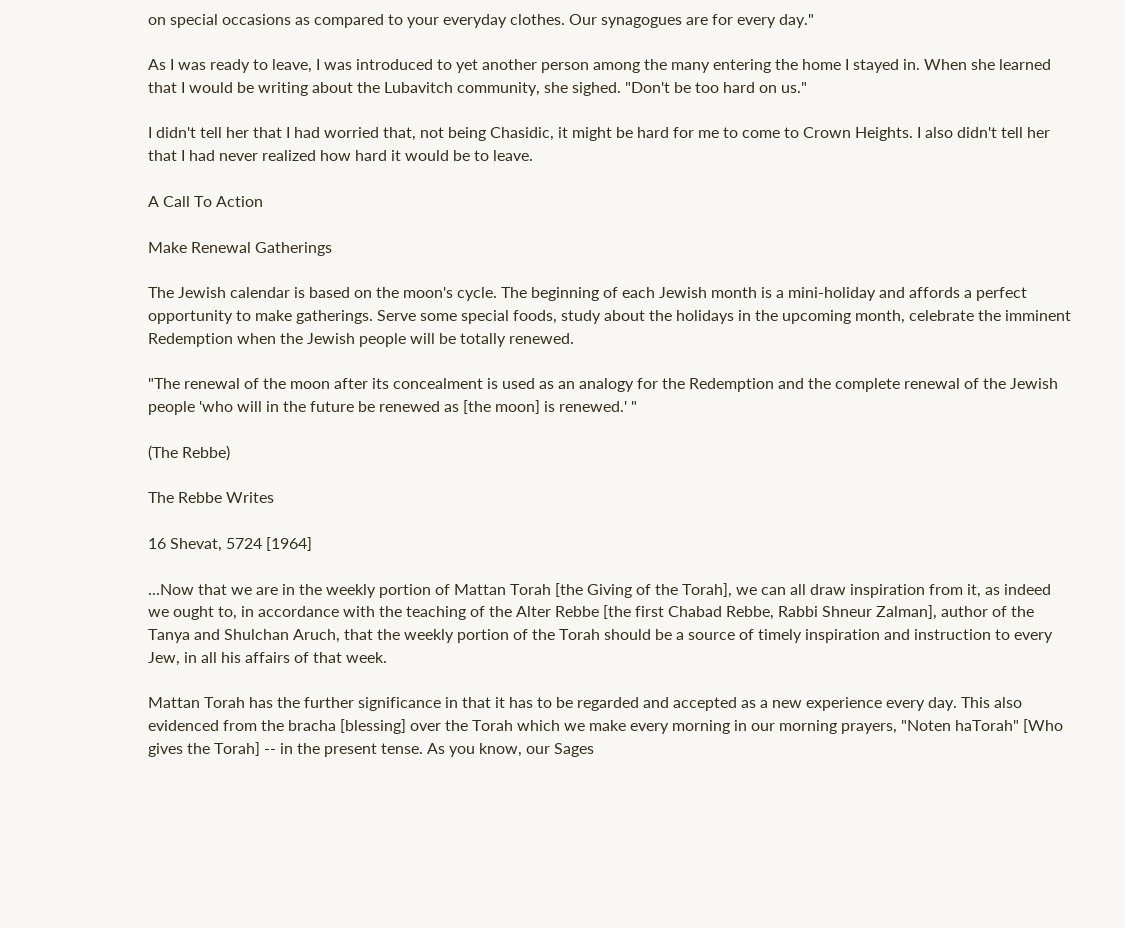on special occasions as compared to your everyday clothes. Our synagogues are for every day."

As I was ready to leave, I was introduced to yet another person among the many entering the home I stayed in. When she learned that I would be writing about the Lubavitch community, she sighed. "Don't be too hard on us."

I didn't tell her that I had worried that, not being Chasidic, it might be hard for me to come to Crown Heights. I also didn't tell her that I had never realized how hard it would be to leave.

A Call To Action

Make Renewal Gatherings

The Jewish calendar is based on the moon's cycle. The beginning of each Jewish month is a mini-holiday and affords a perfect opportunity to make gatherings. Serve some special foods, study about the holidays in the upcoming month, celebrate the imminent Redemption when the Jewish people will be totally renewed.

"The renewal of the moon after its concealment is used as an analogy for the Redemption and the complete renewal of the Jewish people 'who will in the future be renewed as [the moon] is renewed.' "

(The Rebbe)

The Rebbe Writes

16 Shevat, 5724 [1964]

...Now that we are in the weekly portion of Mattan Torah [the Giving of the Torah], we can all draw inspiration from it, as indeed we ought to, in accordance with the teaching of the Alter Rebbe [the first Chabad Rebbe, Rabbi Shneur Zalman], author of the Tanya and Shulchan Aruch, that the weekly portion of the Torah should be a source of timely inspiration and instruction to every Jew, in all his affairs of that week.

Mattan Torah has the further significance in that it has to be regarded and accepted as a new experience every day. This also evidenced from the bracha [blessing] over the Torah which we make every morning in our morning prayers, "Noten haTorah" [Who gives the Torah] -- in the present tense. As you know, our Sages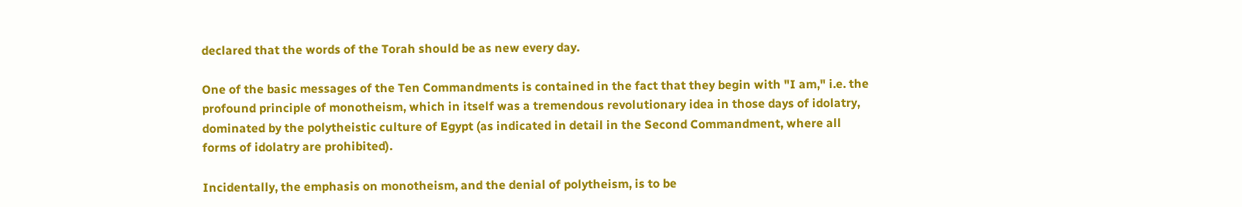declared that the words of the Torah should be as new every day.

One of the basic messages of the Ten Commandments is contained in the fact that they begin with "I am," i.e. the profound principle of monotheism, which in itself was a tremendous revolutionary idea in those days of idolatry, dominated by the polytheistic culture of Egypt (as indicated in detail in the Second Commandment, where all forms of idolatry are prohibited).

Incidentally, the emphasis on monotheism, and the denial of polytheism, is to be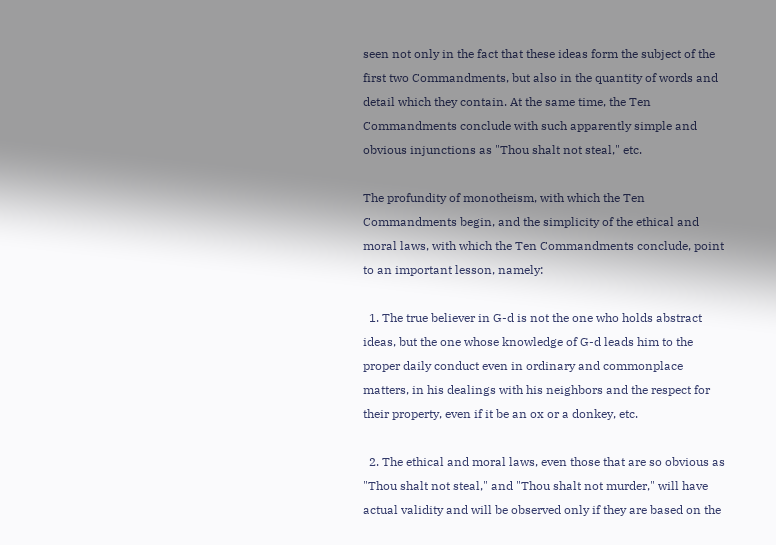seen not only in the fact that these ideas form the subject of the first two Commandments, but also in the quantity of words and detail which they contain. At the same time, the Ten Commandments conclude with such apparently simple and obvious injunctions as "Thou shalt not steal," etc.

The profundity of monotheism, with which the Ten Commandments begin, and the simplicity of the ethical and moral laws, with which the Ten Commandments conclude, point to an important lesson, namely:

  1. The true believer in G-d is not the one who holds abstract ideas, but the one whose knowledge of G-d leads him to the proper daily conduct even in ordinary and commonplace matters, in his dealings with his neighbors and the respect for their property, even if it be an ox or a donkey, etc.

  2. The ethical and moral laws, even those that are so obvious as "Thou shalt not steal," and "Thou shalt not murder," will have actual validity and will be observed only if they are based on the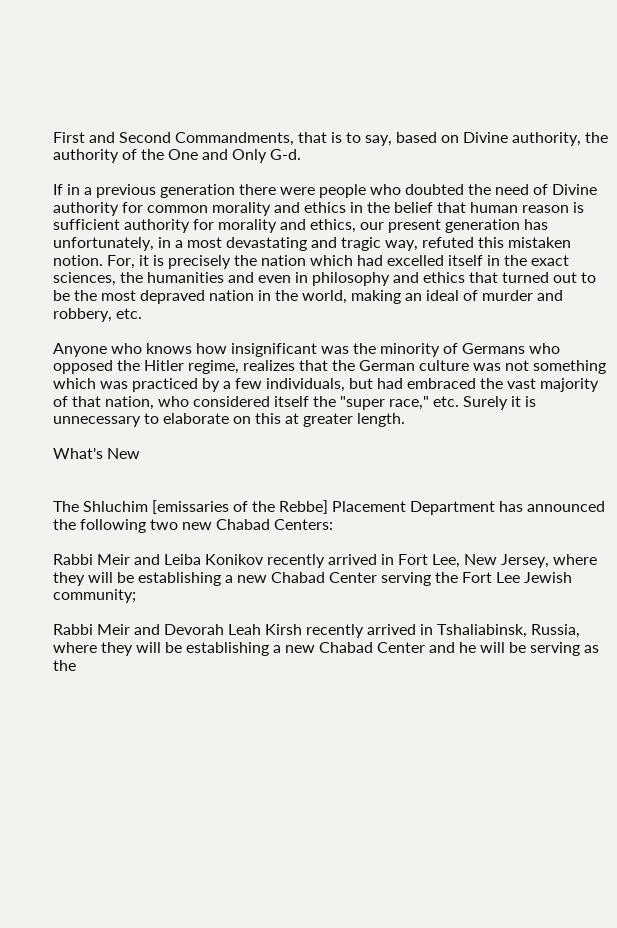First and Second Commandments, that is to say, based on Divine authority, the authority of the One and Only G-d.

If in a previous generation there were people who doubted the need of Divine authority for common morality and ethics in the belief that human reason is sufficient authority for morality and ethics, our present generation has unfortunately, in a most devastating and tragic way, refuted this mistaken notion. For, it is precisely the nation which had excelled itself in the exact sciences, the humanities and even in philosophy and ethics that turned out to be the most depraved nation in the world, making an ideal of murder and robbery, etc.

Anyone who knows how insignificant was the minority of Germans who opposed the Hitler regime, realizes that the German culture was not something which was practiced by a few individuals, but had embraced the vast majority of that nation, who considered itself the "super race," etc. Surely it is unnecessary to elaborate on this at greater length.

What's New


The Shluchim [emissaries of the Rebbe] Placement Department has announced the following two new Chabad Centers:

Rabbi Meir and Leiba Konikov recently arrived in Fort Lee, New Jersey, where they will be establishing a new Chabad Center serving the Fort Lee Jewish community;

Rabbi Meir and Devorah Leah Kirsh recently arrived in Tshaliabinsk, Russia, where they will be establishing a new Chabad Center and he will be serving as the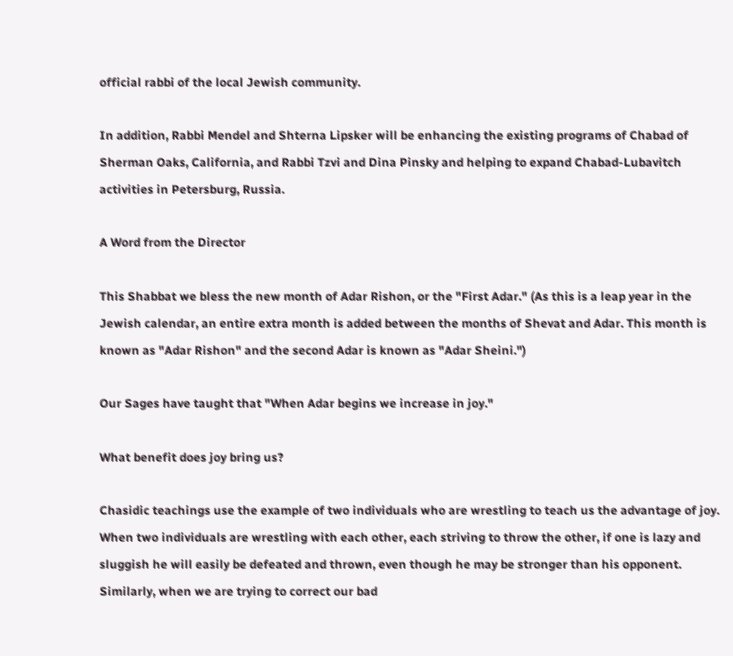official rabbi of the local Jewish community.

In addition, Rabbi Mendel and Shterna Lipsker will be enhancing the existing programs of Chabad of Sherman Oaks, California, and Rabbi Tzvi and Dina Pinsky and helping to expand Chabad-Lubavitch activities in Petersburg, Russia.

A Word from the Director

This Shabbat we bless the new month of Adar Rishon, or the "First Adar." (As this is a leap year in the Jewish calendar, an entire extra month is added between the months of Shevat and Adar. This month is known as "Adar Rishon" and the second Adar is known as "Adar Sheini.")

Our Sages have taught that "When Adar begins we increase in joy."

What benefit does joy bring us?

Chasidic teachings use the example of two individuals who are wrestling to teach us the advantage of joy. When two individuals are wrestling with each other, each striving to throw the other, if one is lazy and sluggish he will easily be defeated and thrown, even though he may be stronger than his opponent. Similarly, when we are trying to correct our bad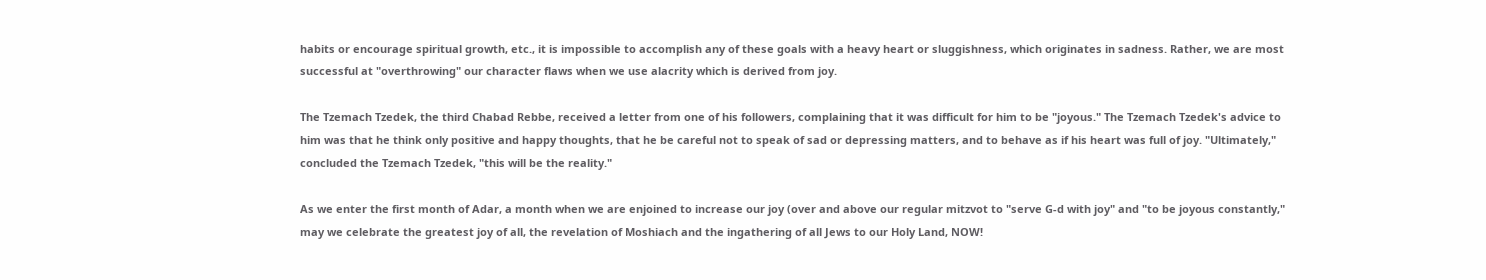habits or encourage spiritual growth, etc., it is impossible to accomplish any of these goals with a heavy heart or sluggishness, which originates in sadness. Rather, we are most successful at "overthrowing" our character flaws when we use alacrity which is derived from joy.

The Tzemach Tzedek, the third Chabad Rebbe, received a letter from one of his followers, complaining that it was difficult for him to be "joyous." The Tzemach Tzedek's advice to him was that he think only positive and happy thoughts, that he be careful not to speak of sad or depressing matters, and to behave as if his heart was full of joy. "Ultimately," concluded the Tzemach Tzedek, "this will be the reality."

As we enter the first month of Adar, a month when we are enjoined to increase our joy (over and above our regular mitzvot to "serve G-d with joy" and "to be joyous constantly," may we celebrate the greatest joy of all, the revelation of Moshiach and the ingathering of all Jews to our Holy Land, NOW!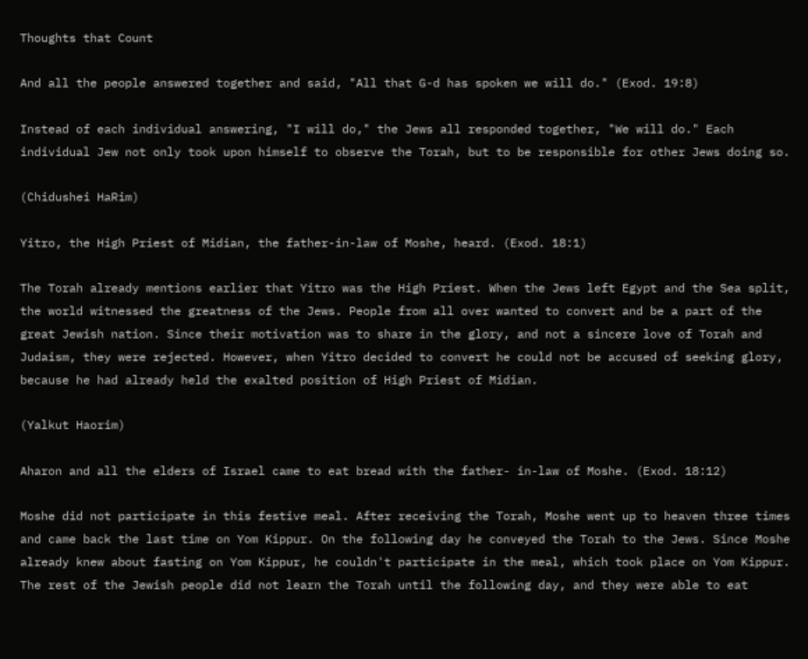Thoughts that Count

And all the people answered together and said, "All that G-d has spoken we will do." (Exod. 19:8)

Instead of each individual answering, "I will do," the Jews all responded together, "We will do." Each individual Jew not only took upon himself to observe the Torah, but to be responsible for other Jews doing so.

(Chidushei HaRim)

Yitro, the High Priest of Midian, the father-in-law of Moshe, heard. (Exod. 18:1)

The Torah already mentions earlier that Yitro was the High Priest. When the Jews left Egypt and the Sea split, the world witnessed the greatness of the Jews. People from all over wanted to convert and be a part of the great Jewish nation. Since their motivation was to share in the glory, and not a sincere love of Torah and Judaism, they were rejected. However, when Yitro decided to convert he could not be accused of seeking glory, because he had already held the exalted position of High Priest of Midian.

(Yalkut Haorim)

Aharon and all the elders of Israel came to eat bread with the father- in-law of Moshe. (Exod. 18:12)

Moshe did not participate in this festive meal. After receiving the Torah, Moshe went up to heaven three times and came back the last time on Yom Kippur. On the following day he conveyed the Torah to the Jews. Since Moshe already knew about fasting on Yom Kippur, he couldn't participate in the meal, which took place on Yom Kippur. The rest of the Jewish people did not learn the Torah until the following day, and they were able to eat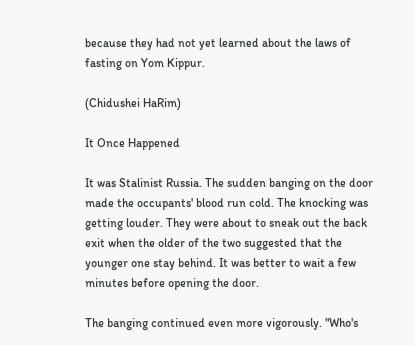because they had not yet learned about the laws of fasting on Yom Kippur.

(Chidushei HaRim)

It Once Happened

It was Stalinist Russia. The sudden banging on the door made the occupants' blood run cold. The knocking was getting louder. They were about to sneak out the back exit when the older of the two suggested that the younger one stay behind. It was better to wait a few minutes before opening the door.

The banging continued even more vigorously. "Who's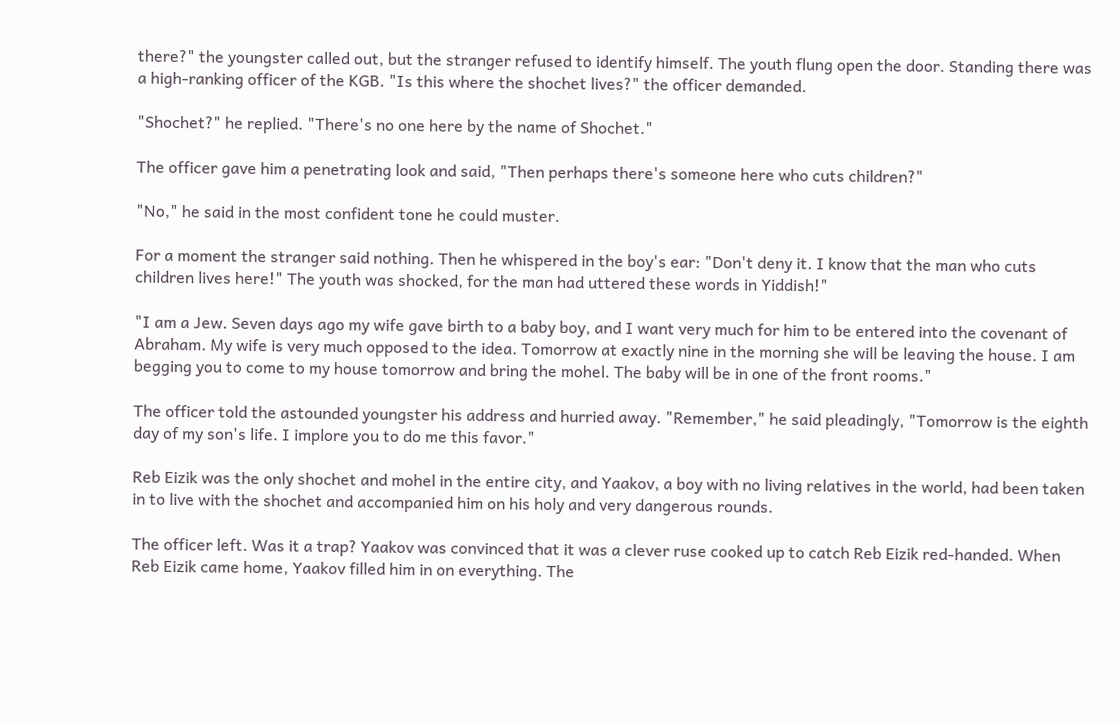there?" the youngster called out, but the stranger refused to identify himself. The youth flung open the door. Standing there was a high-ranking officer of the KGB. "Is this where the shochet lives?" the officer demanded.

"Shochet?" he replied. "There's no one here by the name of Shochet."

The officer gave him a penetrating look and said, "Then perhaps there's someone here who cuts children?"

"No," he said in the most confident tone he could muster.

For a moment the stranger said nothing. Then he whispered in the boy's ear: "Don't deny it. I know that the man who cuts children lives here!" The youth was shocked, for the man had uttered these words in Yiddish!"

"I am a Jew. Seven days ago my wife gave birth to a baby boy, and I want very much for him to be entered into the covenant of Abraham. My wife is very much opposed to the idea. Tomorrow at exactly nine in the morning she will be leaving the house. I am begging you to come to my house tomorrow and bring the mohel. The baby will be in one of the front rooms."

The officer told the astounded youngster his address and hurried away. "Remember," he said pleadingly, "Tomorrow is the eighth day of my son's life. I implore you to do me this favor."

Reb Eizik was the only shochet and mohel in the entire city, and Yaakov, a boy with no living relatives in the world, had been taken in to live with the shochet and accompanied him on his holy and very dangerous rounds.

The officer left. Was it a trap? Yaakov was convinced that it was a clever ruse cooked up to catch Reb Eizik red-handed. When Reb Eizik came home, Yaakov filled him in on everything. The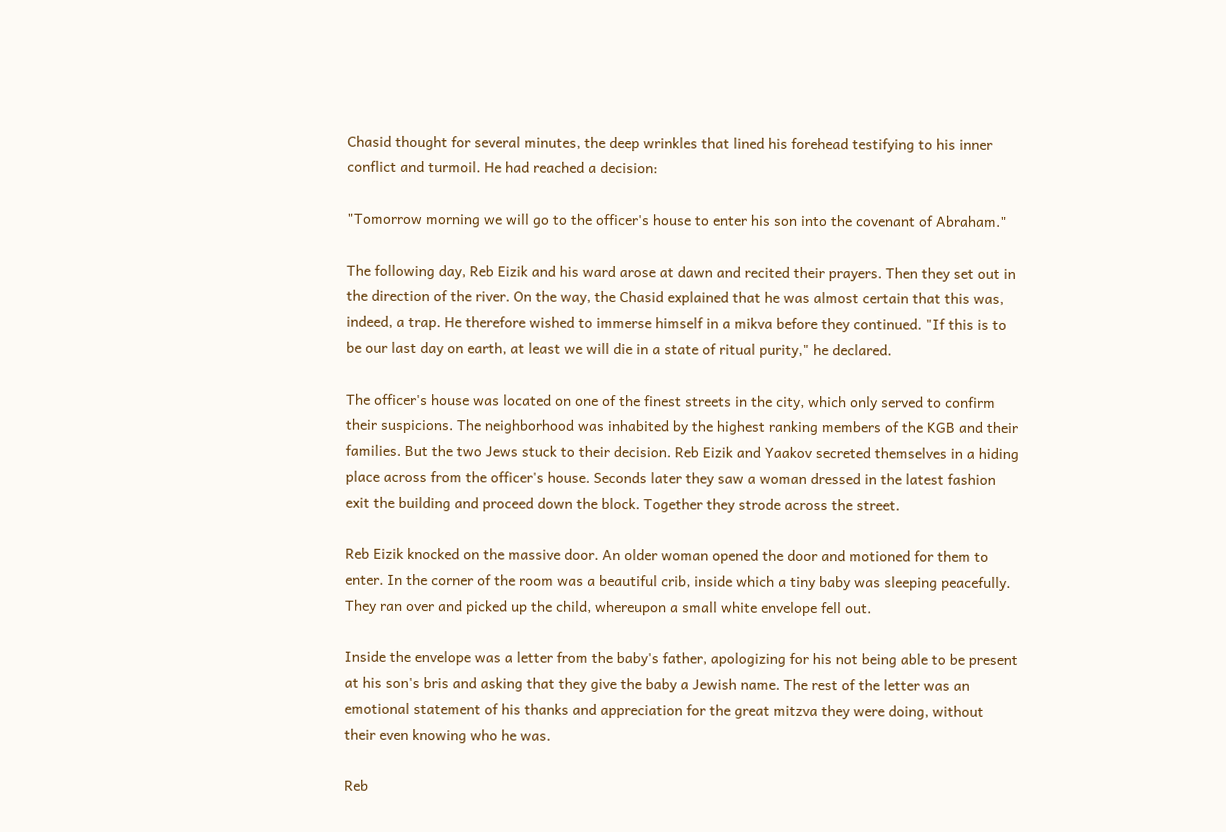Chasid thought for several minutes, the deep wrinkles that lined his forehead testifying to his inner conflict and turmoil. He had reached a decision:

"Tomorrow morning we will go to the officer's house to enter his son into the covenant of Abraham."

The following day, Reb Eizik and his ward arose at dawn and recited their prayers. Then they set out in the direction of the river. On the way, the Chasid explained that he was almost certain that this was, indeed, a trap. He therefore wished to immerse himself in a mikva before they continued. "If this is to be our last day on earth, at least we will die in a state of ritual purity," he declared.

The officer's house was located on one of the finest streets in the city, which only served to confirm their suspicions. The neighborhood was inhabited by the highest ranking members of the KGB and their families. But the two Jews stuck to their decision. Reb Eizik and Yaakov secreted themselves in a hiding place across from the officer's house. Seconds later they saw a woman dressed in the latest fashion exit the building and proceed down the block. Together they strode across the street.

Reb Eizik knocked on the massive door. An older woman opened the door and motioned for them to enter. In the corner of the room was a beautiful crib, inside which a tiny baby was sleeping peacefully. They ran over and picked up the child, whereupon a small white envelope fell out.

Inside the envelope was a letter from the baby's father, apologizing for his not being able to be present at his son's bris and asking that they give the baby a Jewish name. The rest of the letter was an emotional statement of his thanks and appreciation for the great mitzva they were doing, without their even knowing who he was.

Reb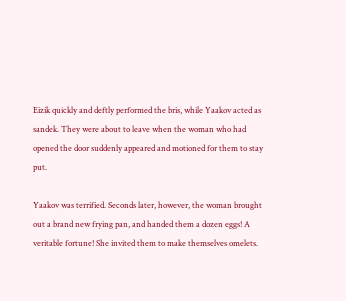Eizik quickly and deftly performed the bris, while Yaakov acted as sandek. They were about to leave when the woman who had opened the door suddenly appeared and motioned for them to stay put.

Yaakov was terrified. Seconds later, however, the woman brought out a brand new frying pan, and handed them a dozen eggs! A veritable fortune! She invited them to make themselves omelets.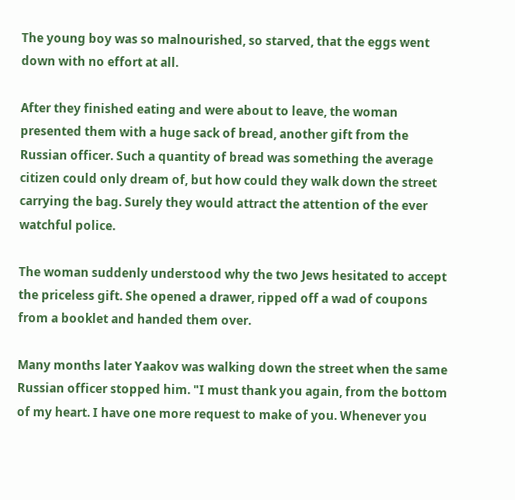The young boy was so malnourished, so starved, that the eggs went down with no effort at all.

After they finished eating and were about to leave, the woman presented them with a huge sack of bread, another gift from the Russian officer. Such a quantity of bread was something the average citizen could only dream of, but how could they walk down the street carrying the bag. Surely they would attract the attention of the ever watchful police.

The woman suddenly understood why the two Jews hesitated to accept the priceless gift. She opened a drawer, ripped off a wad of coupons from a booklet and handed them over.

Many months later Yaakov was walking down the street when the same Russian officer stopped him. "I must thank you again, from the bottom of my heart. I have one more request to make of you. Whenever you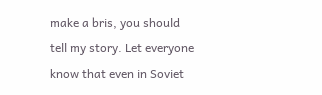make a bris, you should tell my story. Let everyone know that even in Soviet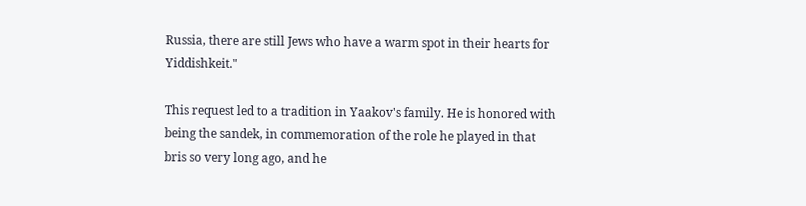Russia, there are still Jews who have a warm spot in their hearts for Yiddishkeit."

This request led to a tradition in Yaakov's family. He is honored with being the sandek, in commemoration of the role he played in that bris so very long ago, and he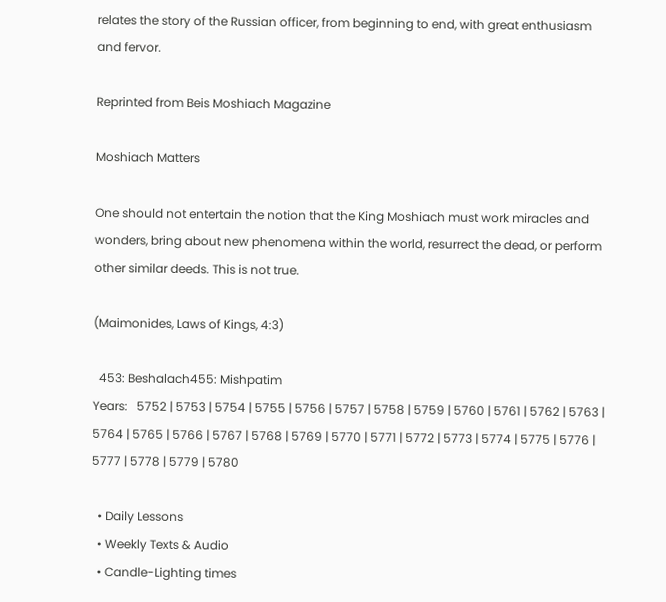relates the story of the Russian officer, from beginning to end, with great enthusiasm and fervor.

Reprinted from Beis Moshiach Magazine

Moshiach Matters

One should not entertain the notion that the King Moshiach must work miracles and wonders, bring about new phenomena within the world, resurrect the dead, or perform other similar deeds. This is not true.

(Maimonides, Laws of Kings, 4:3)

  453: Beshalach455: Mishpatim
Years:   5752 | 5753 | 5754 | 5755 | 5756 | 5757 | 5758 | 5759 | 5760 | 5761 | 5762 | 5763 | 5764 | 5765 | 5766 | 5767 | 5768 | 5769 | 5770 | 5771 | 5772 | 5773 | 5774 | 5775 | 5776 | 5777 | 5778 | 5779 | 5780

  • Daily Lessons
  • Weekly Texts & Audio
  • Candle-Lighting times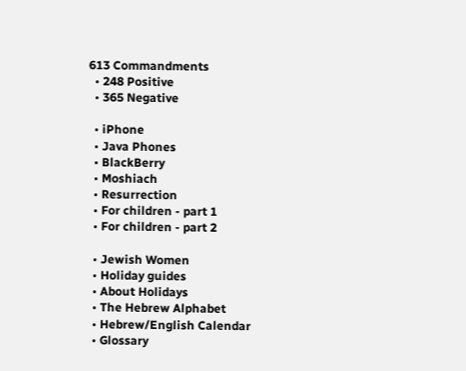613 Commandments
  • 248 Positive
  • 365 Negative

  • iPhone
  • Java Phones
  • BlackBerry
  • Moshiach
  • Resurrection
  • For children - part 1
  • For children - part 2

  • Jewish Women
  • Holiday guides
  • About Holidays
  • The Hebrew Alphabet
  • Hebrew/English Calendar
  • Glossary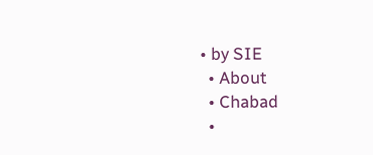• by SIE
  • About
  • Chabad
  •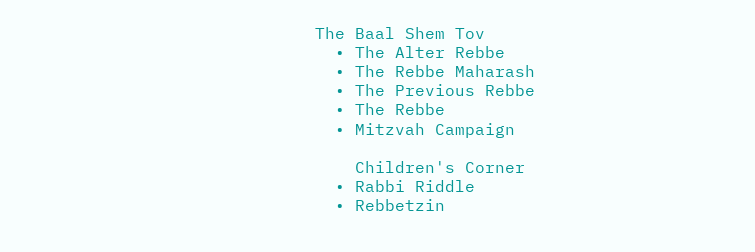The Baal Shem Tov
  • The Alter Rebbe
  • The Rebbe Maharash
  • The Previous Rebbe
  • The Rebbe
  • Mitzvah Campaign

    Children's Corner
  • Rabbi Riddle
  • Rebbetzin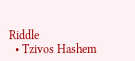Riddle
  • Tzivos Hashem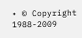• © Copyright 1988-2009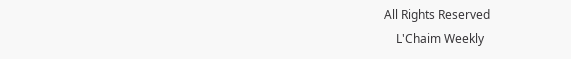All Rights Reserved
    L'Chaim Weekly